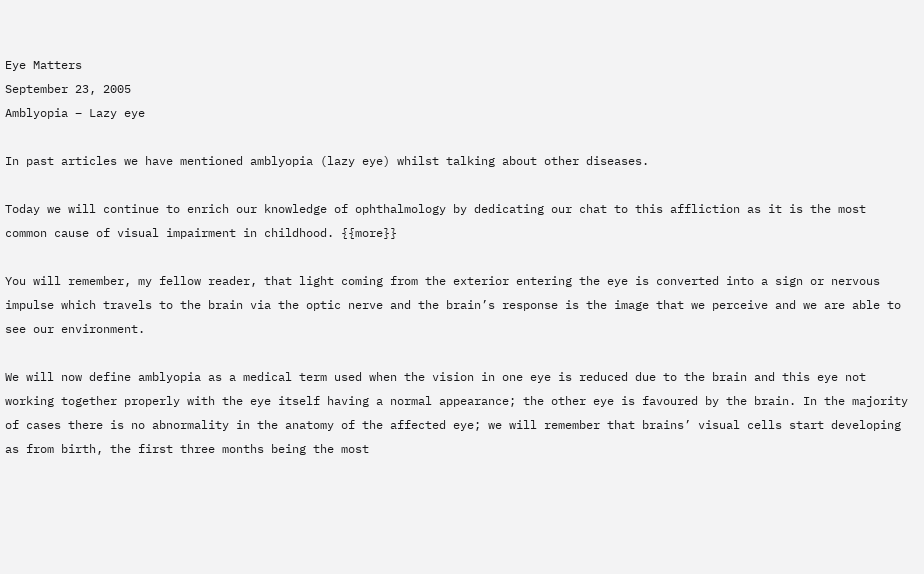Eye Matters
September 23, 2005
Amblyopia – Lazy eye

In past articles we have mentioned amblyopia (lazy eye) whilst talking about other diseases.

Today we will continue to enrich our knowledge of ophthalmology by dedicating our chat to this affliction as it is the most common cause of visual impairment in childhood. {{more}}

You will remember, my fellow reader, that light coming from the exterior entering the eye is converted into a sign or nervous impulse which travels to the brain via the optic nerve and the brain’s response is the image that we perceive and we are able to see our environment.

We will now define amblyopia as a medical term used when the vision in one eye is reduced due to the brain and this eye not working together properly with the eye itself having a normal appearance; the other eye is favoured by the brain. In the majority of cases there is no abnormality in the anatomy of the affected eye; we will remember that brains’ visual cells start developing as from birth, the first three months being the most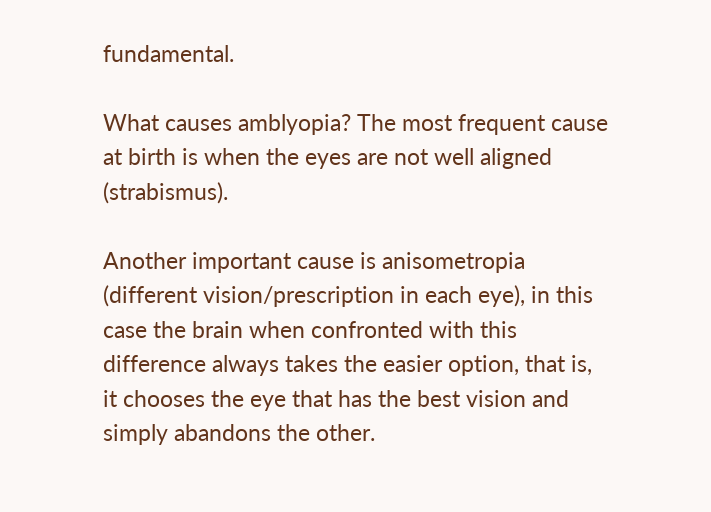fundamental.

What causes amblyopia? The most frequent cause at birth is when the eyes are not well aligned (strabismus).

Another important cause is anisometropia (different vision/prescription in each eye), in this case the brain when confronted with this difference always takes the easier option, that is, it chooses the eye that has the best vision and simply abandons the other.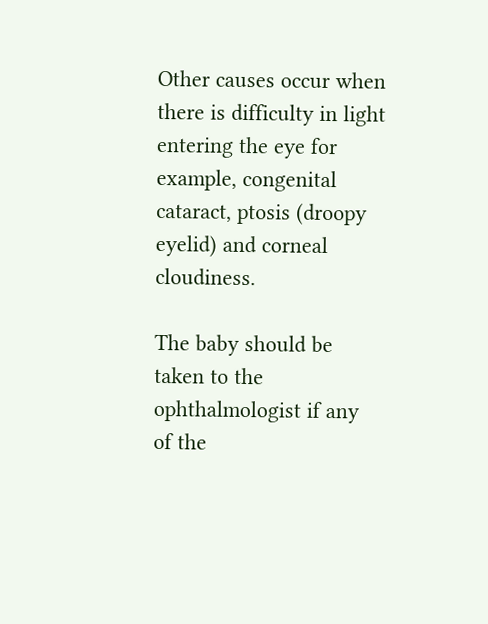Other causes occur when there is difficulty in light entering the eye for example, congenital cataract, ptosis (droopy eyelid) and corneal cloudiness.

The baby should be taken to the ophthalmologist if any of the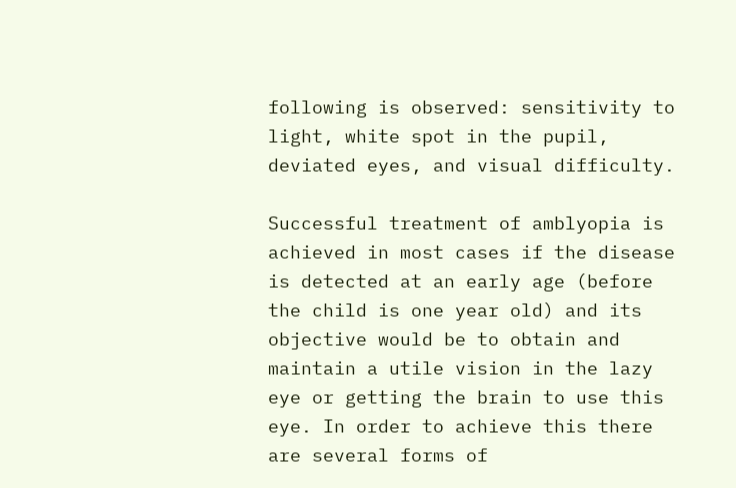following is observed: sensitivity to light, white spot in the pupil, deviated eyes, and visual difficulty.

Successful treatment of amblyopia is achieved in most cases if the disease is detected at an early age (before the child is one year old) and its objective would be to obtain and maintain a utile vision in the lazy eye or getting the brain to use this eye. In order to achieve this there are several forms of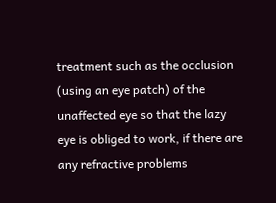treatment such as the occlusion (using an eye patch) of the unaffected eye so that the lazy eye is obliged to work, if there are any refractive problems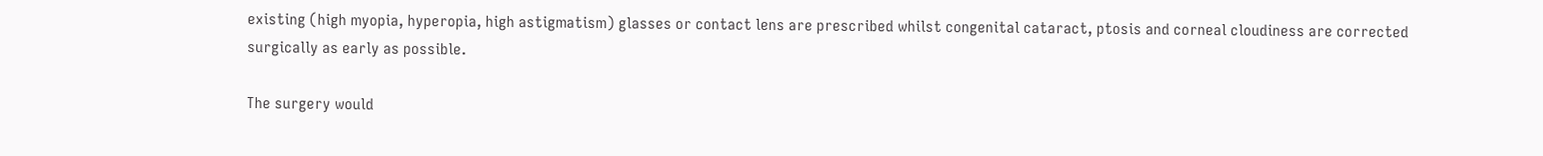existing (high myopia, hyperopia, high astigmatism) glasses or contact lens are prescribed whilst congenital cataract, ptosis and corneal cloudiness are corrected surgically as early as possible.

The surgery would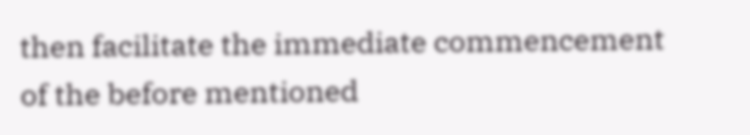then facilitate the immediate commencement of the before mentioned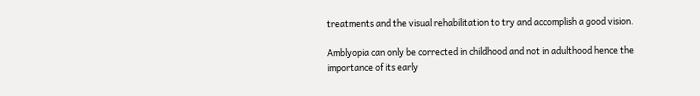treatments and the visual rehabilitation to try and accomplish a good vision.

Amblyopia can only be corrected in childhood and not in adulthood hence the importance of its early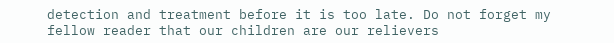detection and treatment before it is too late. Do not forget my fellow reader that our children are our relievers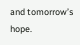and tomorrow’s hope.